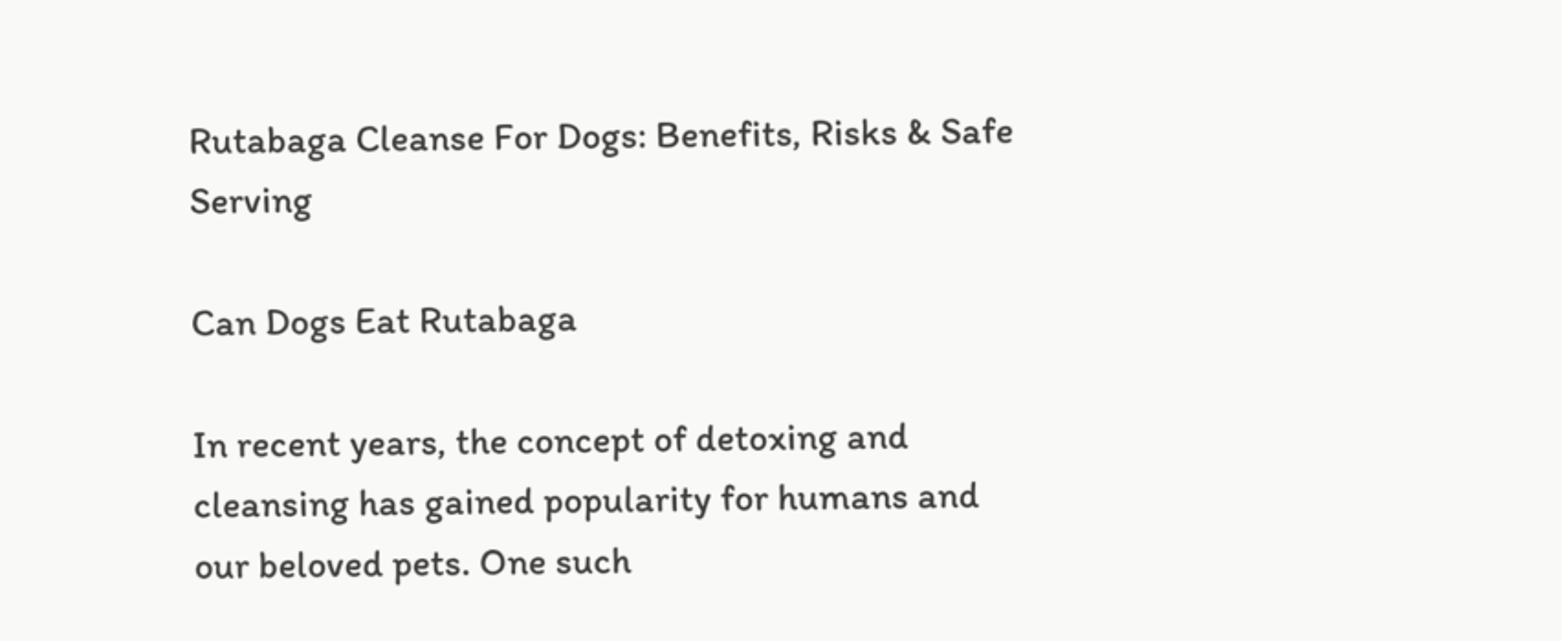Rutabaga Cleanse For Dogs: Benefits, Risks & Safe Serving

Can Dogs Eat Rutabaga

In recent years, the concept of detoxing and cleansing has gained popularity for humans and our beloved pets. One such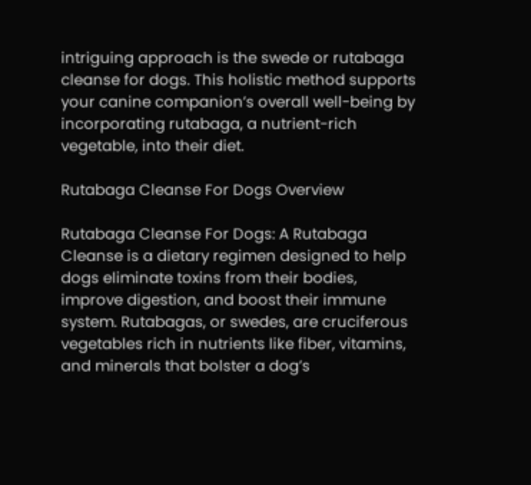intriguing approach is the swede or rutabaga cleanse for dogs. This holistic method supports your canine companion’s overall well-being by incorporating rutabaga, a nutrient-rich vegetable, into their diet.

Rutabaga Cleanse For Dogs Overview

Rutabaga Cleanse For Dogs: A Rutabaga Cleanse is a dietary regimen designed to help dogs eliminate toxins from their bodies, improve digestion, and boost their immune system. Rutabagas, or swedes, are cruciferous vegetables rich in nutrients like fiber, vitamins, and minerals that bolster a dog’s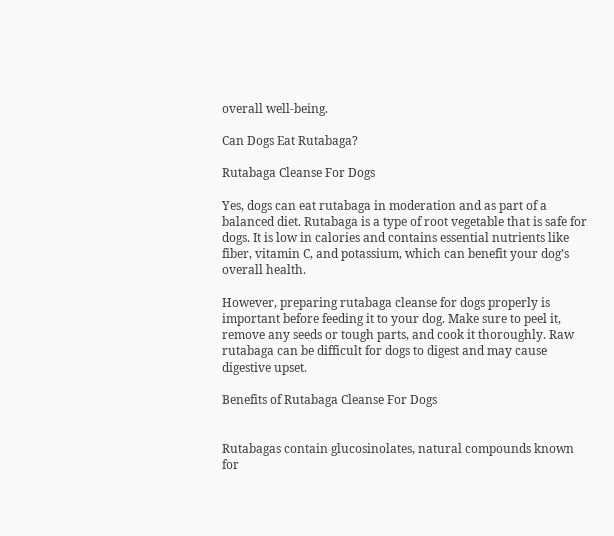overall well-being.

Can Dogs Eat Rutabaga?

Rutabaga Cleanse For Dogs

Yes, dogs can eat rutabaga in moderation and as part of a balanced diet. Rutabaga is a type of root vegetable that is safe for dogs. It is low in calories and contains essential nutrients like fiber, vitamin C, and potassium, which can benefit your dog’s overall health.

However, preparing rutabaga cleanse for dogs properly is important before feeding it to your dog. Make sure to peel it, remove any seeds or tough parts, and cook it thoroughly. Raw rutabaga can be difficult for dogs to digest and may cause digestive upset.

Benefits of Rutabaga Cleanse For Dogs


Rutabagas contain glucosinolates, natural compounds known for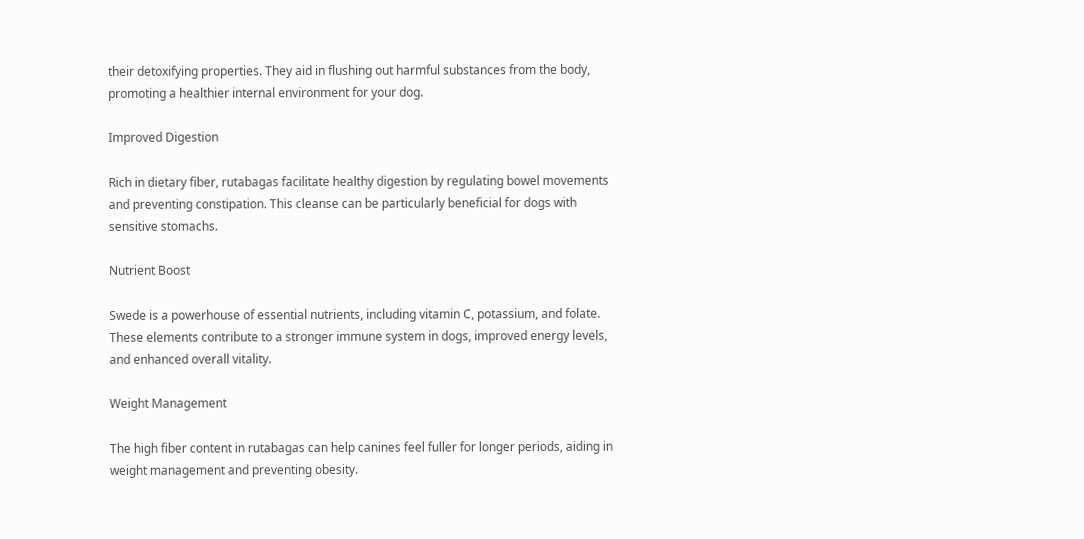their detoxifying properties. They aid in flushing out harmful substances from the body, promoting a healthier internal environment for your dog.

Improved Digestion

Rich in dietary fiber, rutabagas facilitate healthy digestion by regulating bowel movements and preventing constipation. This cleanse can be particularly beneficial for dogs with sensitive stomachs.

Nutrient Boost

Swede is a powerhouse of essential nutrients, including vitamin C, potassium, and folate. These elements contribute to a stronger immune system in dogs, improved energy levels, and enhanced overall vitality.

Weight Management

The high fiber content in rutabagas can help canines feel fuller for longer periods, aiding in weight management and preventing obesity.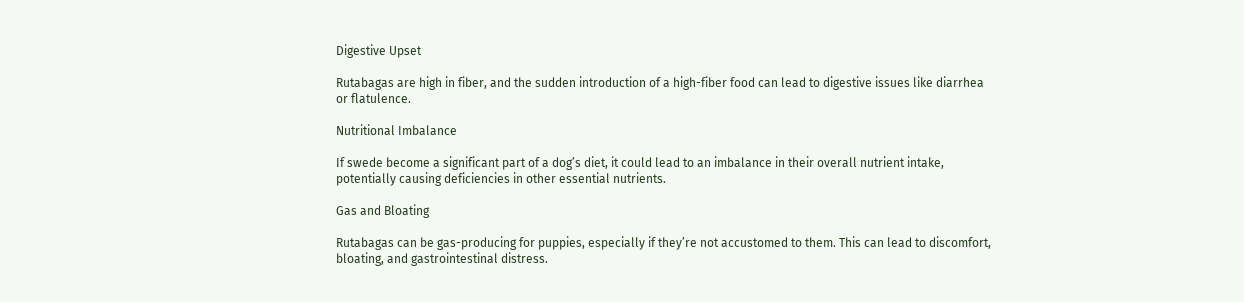Digestive Upset

Rutabagas are high in fiber, and the sudden introduction of a high-fiber food can lead to digestive issues like diarrhea or flatulence.

Nutritional Imbalance

If swede become a significant part of a dog’s diet, it could lead to an imbalance in their overall nutrient intake, potentially causing deficiencies in other essential nutrients.

Gas and Bloating

Rutabagas can be gas-producing for puppies, especially if they’re not accustomed to them. This can lead to discomfort, bloating, and gastrointestinal distress.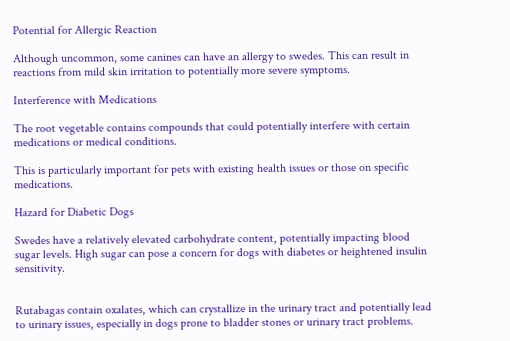Potential for Allergic Reaction

Although uncommon, some canines can have an allergy to swedes. This can result in reactions from mild skin irritation to potentially more severe symptoms.

Interference with Medications

The root vegetable contains compounds that could potentially interfere with certain medications or medical conditions.

This is particularly important for pets with existing health issues or those on specific medications.

Hazard for Diabetic Dogs

Swedes have a relatively elevated carbohydrate content, potentially impacting blood sugar levels. High sugar can pose a concern for dogs with diabetes or heightened insulin sensitivity.


Rutabagas contain oxalates, which can crystallize in the urinary tract and potentially lead to urinary issues, especially in dogs prone to bladder stones or urinary tract problems.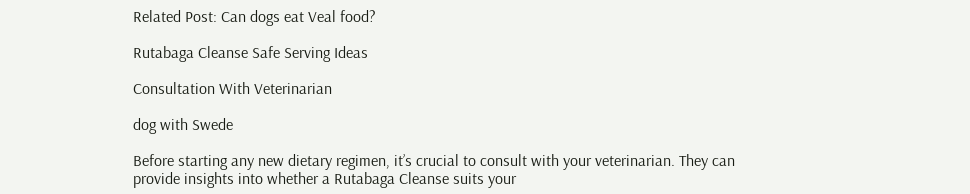Related Post: Can dogs eat Veal food?

Rutabaga Cleanse Safe Serving Ideas

Consultation With Veterinarian

dog with Swede

Before starting any new dietary regimen, it’s crucial to consult with your veterinarian. They can provide insights into whether a Rutabaga Cleanse suits your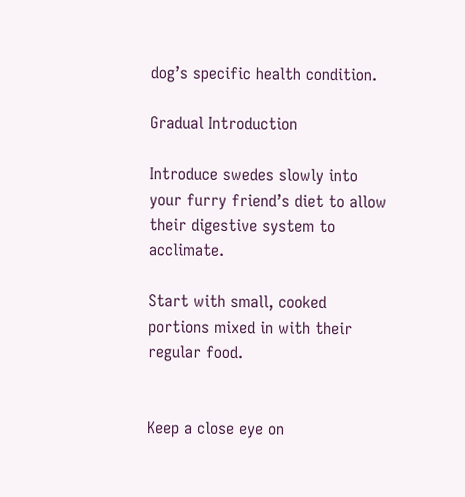dog’s specific health condition.

Gradual Introduction

Introduce swedes slowly into your furry friend’s diet to allow their digestive system to acclimate.

Start with small, cooked portions mixed in with their regular food.


Keep a close eye on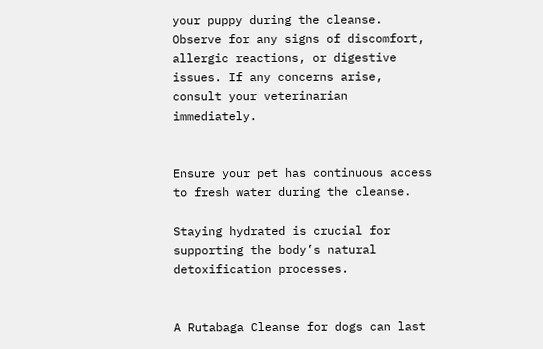your puppy during the cleanse. Observe for any signs of discomfort, allergic reactions, or digestive issues. If any concerns arise, consult your veterinarian immediately.


Ensure your pet has continuous access to fresh water during the cleanse.

Staying hydrated is crucial for supporting the body’s natural detoxification processes.


A Rutabaga Cleanse for dogs can last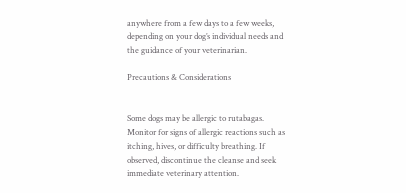anywhere from a few days to a few weeks, depending on your dog’s individual needs and the guidance of your veterinarian.

Precautions & Considerations


Some dogs may be allergic to rutabagas. Monitor for signs of allergic reactions such as itching, hives, or difficulty breathing. If observed, discontinue the cleanse and seek immediate veterinary attention.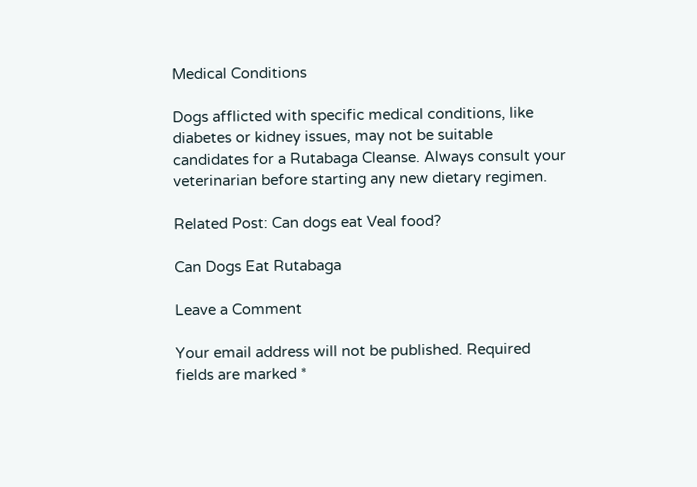Medical Conditions

Dogs afflicted with specific medical conditions, like diabetes or kidney issues, may not be suitable candidates for a Rutabaga Cleanse. Always consult your veterinarian before starting any new dietary regimen.

Related Post: Can dogs eat Veal food?

Can Dogs Eat Rutabaga

Leave a Comment

Your email address will not be published. Required fields are marked *